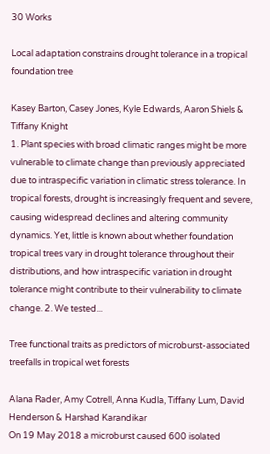30 Works

Local adaptation constrains drought tolerance in a tropical foundation tree

Kasey Barton, Casey Jones, Kyle Edwards, Aaron Shiels & Tiffany Knight
1. Plant species with broad climatic ranges might be more vulnerable to climate change than previously appreciated due to intraspecific variation in climatic stress tolerance. In tropical forests, drought is increasingly frequent and severe, causing widespread declines and altering community dynamics. Yet, little is known about whether foundation tropical trees vary in drought tolerance throughout their distributions, and how intraspecific variation in drought tolerance might contribute to their vulnerability to climate change. 2. We tested...

Tree functional traits as predictors of microburst-associated treefalls in tropical wet forests

Alana Rader, Amy Cotrell, Anna Kudla, Tiffany Lum, David Henderson & Harshad Karandikar
On 19 May 2018 a microburst caused 600 isolated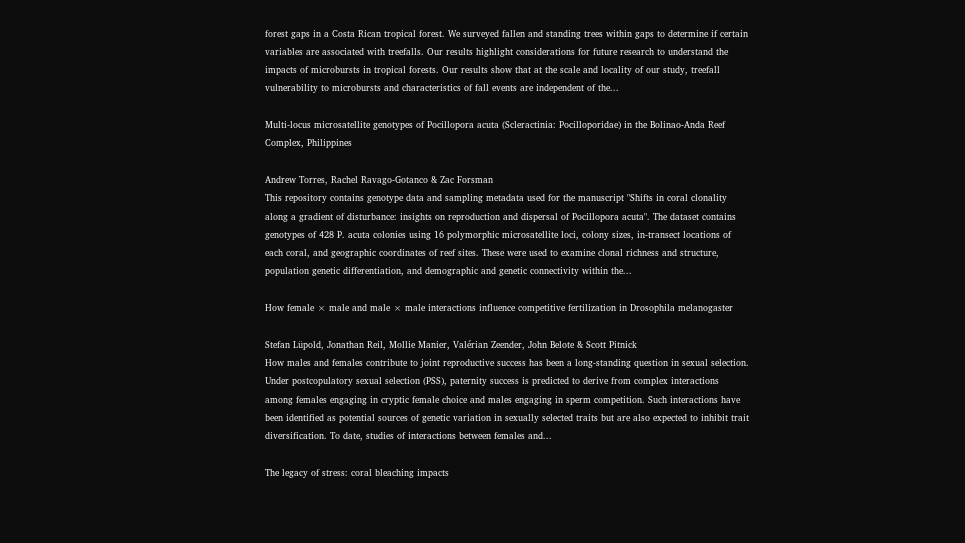forest gaps in a Costa Rican tropical forest. We surveyed fallen and standing trees within gaps to determine if certain variables are associated with treefalls. Our results highlight considerations for future research to understand the impacts of microbursts in tropical forests. Our results show that at the scale and locality of our study, treefall vulnerability to microbursts and characteristics of fall events are independent of the...

Multi-locus microsatellite genotypes of Pocillopora acuta (Scleractinia: Pocilloporidae) in the Bolinao-Anda Reef Complex, Philippines

Andrew Torres, Rachel Ravago-Gotanco & Zac Forsman
This repository contains genotype data and sampling metadata used for the manuscript "Shifts in coral clonality along a gradient of disturbance: insights on reproduction and dispersal of Pocillopora acuta". The dataset contains genotypes of 428 P. acuta colonies using 16 polymorphic microsatellite loci, colony sizes, in-transect locations of each coral, and geographic coordinates of reef sites. These were used to examine clonal richness and structure, population genetic differentiation, and demographic and genetic connectivity within the...

How female × male and male × male interactions influence competitive fertilization in Drosophila melanogaster

Stefan Lüpold, Jonathan Reil, Mollie Manier, Valérian Zeender, John Belote & Scott Pitnick
How males and females contribute to joint reproductive success has been a long-standing question in sexual selection. Under postcopulatory sexual selection (PSS), paternity success is predicted to derive from complex interactions among females engaging in cryptic female choice and males engaging in sperm competition. Such interactions have been identified as potential sources of genetic variation in sexually selected traits but are also expected to inhibit trait diversification. To date, studies of interactions between females and...

The legacy of stress: coral bleaching impacts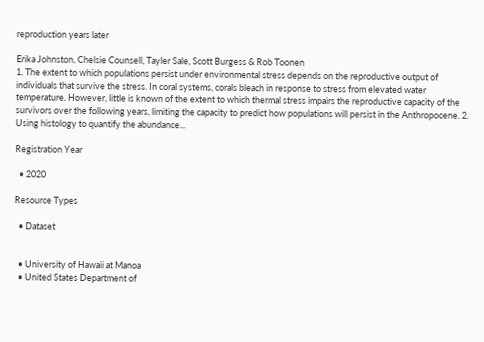reproduction years later

Erika Johnston, Chelsie Counsell, Tayler Sale, Scott Burgess & Rob Toonen
1. The extent to which populations persist under environmental stress depends on the reproductive output of individuals that survive the stress. In coral systems, corals bleach in response to stress from elevated water temperature. However, little is known of the extent to which thermal stress impairs the reproductive capacity of the survivors over the following years, limiting the capacity to predict how populations will persist in the Anthropocene. 2. Using histology to quantify the abundance...

Registration Year

  • 2020

Resource Types

  • Dataset


  • University of Hawaii at Manoa
  • United States Department of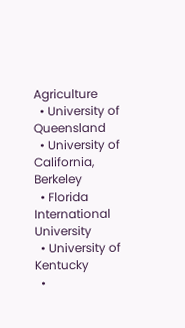Agriculture
  • University of Queensland
  • University of California, Berkeley
  • Florida International University
  • University of Kentucky
  •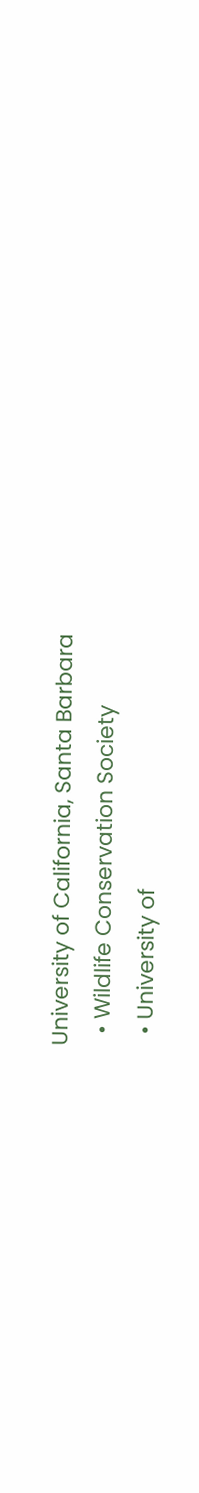University of California, Santa Barbara
  • Wildlife Conservation Society
  • University of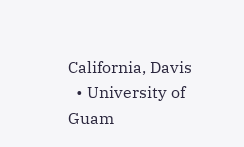California, Davis
  • University of Guam